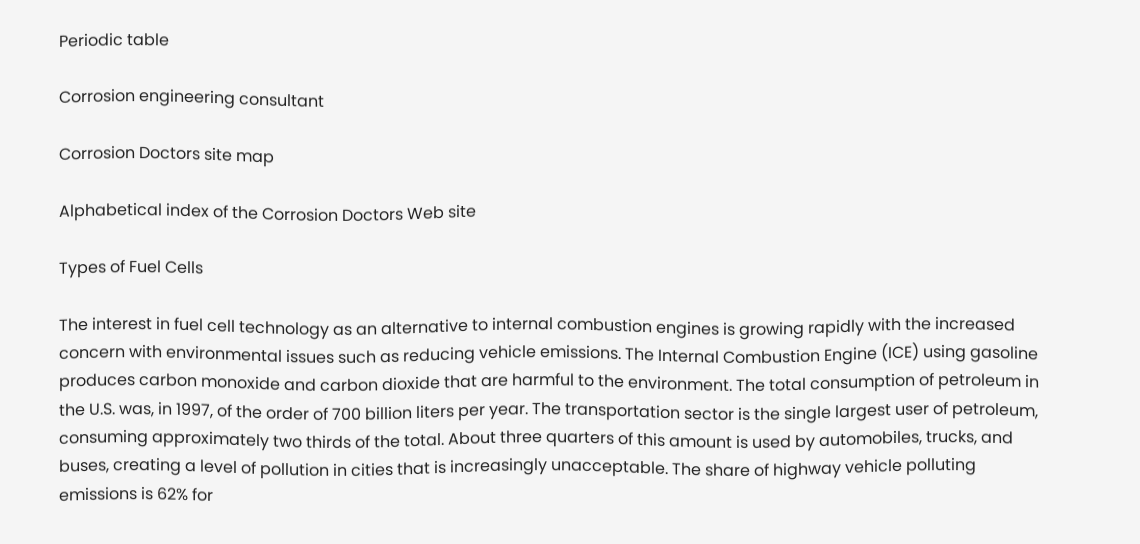Periodic table

Corrosion engineering consultant

Corrosion Doctors site map

Alphabetical index of the Corrosion Doctors Web site

Types of Fuel Cells

The interest in fuel cell technology as an alternative to internal combustion engines is growing rapidly with the increased concern with environmental issues such as reducing vehicle emissions. The Internal Combustion Engine (ICE) using gasoline produces carbon monoxide and carbon dioxide that are harmful to the environment. The total consumption of petroleum in the U.S. was, in 1997, of the order of 700 billion liters per year. The transportation sector is the single largest user of petroleum, consuming approximately two thirds of the total. About three quarters of this amount is used by automobiles, trucks, and buses, creating a level of pollution in cities that is increasingly unacceptable. The share of highway vehicle polluting emissions is 62% for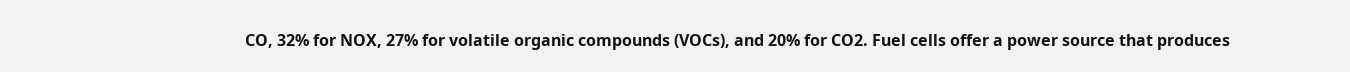CO, 32% for NOX, 27% for volatile organic compounds (VOCs), and 20% for CO2. Fuel cells offer a power source that produces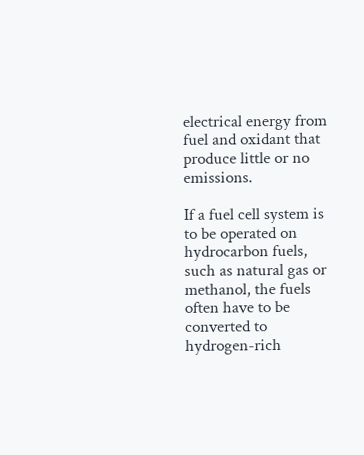electrical energy from fuel and oxidant that produce little or no emissions.

If a fuel cell system is to be operated on hydrocarbon fuels, such as natural gas or methanol, the fuels often have to be converted to hydrogen-rich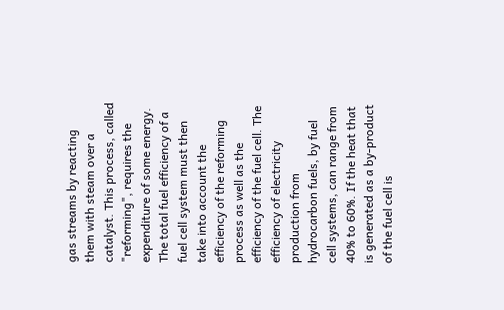gas streams by reacting them with steam over a catalyst. This process, called "reforming", requires the expenditure of some energy. The total fuel efficiency of a fuel cell system must then take into account the efficiency of the reforming process as well as the efficiency of the fuel cell. The efficiency of electricity production from hydrocarbon fuels, by fuel cell systems, can range from 40% to 60%. If the heat that is generated as a by-product of the fuel cell is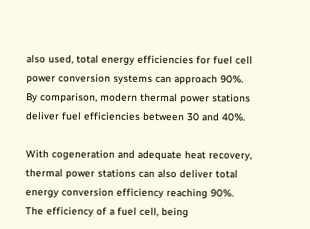also used, total energy efficiencies for fuel cell power conversion systems can approach 90%. By comparison, modern thermal power stations deliver fuel efficiencies between 30 and 40%.

With cogeneration and adequate heat recovery, thermal power stations can also deliver total energy conversion efficiency reaching 90%. The efficiency of a fuel cell, being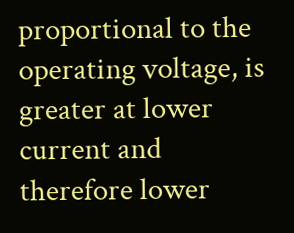proportional to the operating voltage, is greater at lower current and therefore lower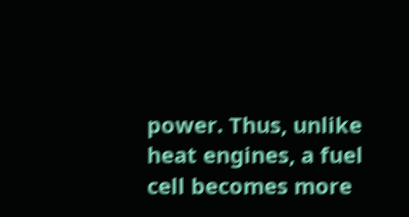power. Thus, unlike heat engines, a fuel cell becomes more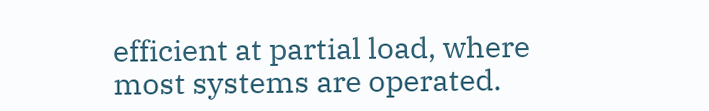efficient at partial load, where most systems are operated.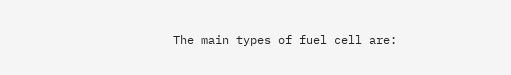The main types of fuel cell are: